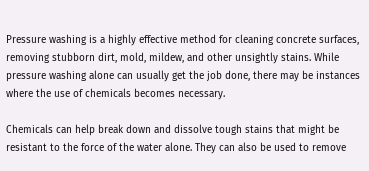Pressure washing is a highly effective method for cleaning concrete surfaces, removing stubborn dirt, mold, mildew, and other unsightly stains. While pressure washing alone can usually get the job done, there may be instances where the use of chemicals becomes necessary.

Chemicals can help break down and dissolve tough stains that might be resistant to the force of the water alone. They can also be used to remove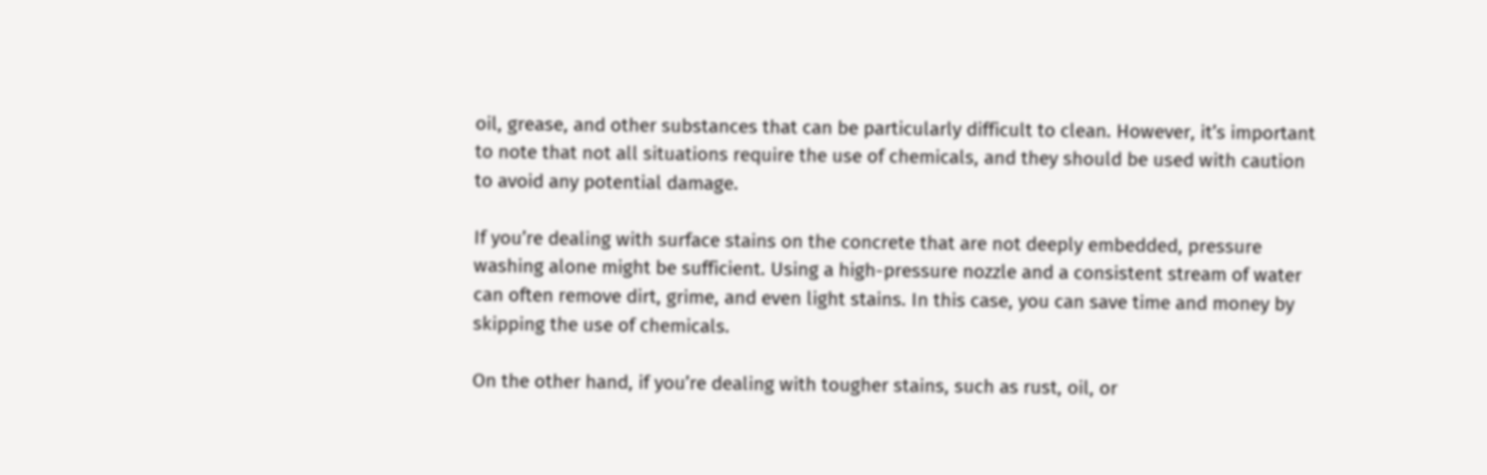oil, grease, and other substances that can be particularly difficult to clean. However, it’s important to note that not all situations require the use of chemicals, and they should be used with caution to avoid any potential damage.

If you’re dealing with surface stains on the concrete that are not deeply embedded, pressure washing alone might be sufficient. Using a high-pressure nozzle and a consistent stream of water can often remove dirt, grime, and even light stains. In this case, you can save time and money by skipping the use of chemicals.

On the other hand, if you’re dealing with tougher stains, such as rust, oil, or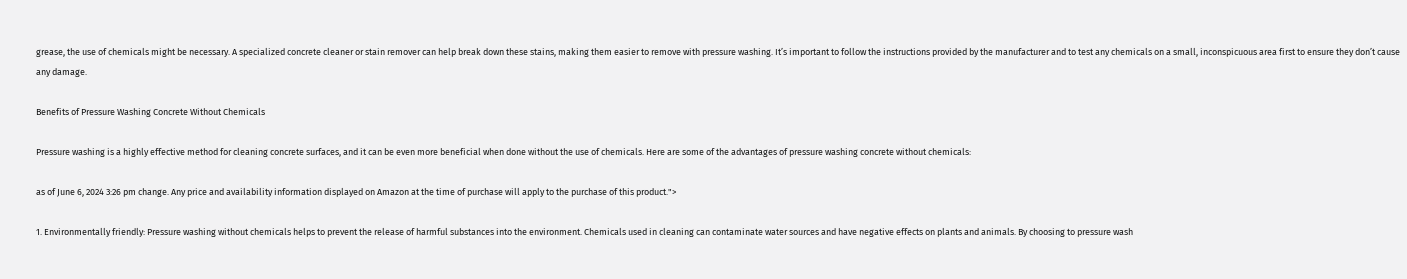grease, the use of chemicals might be necessary. A specialized concrete cleaner or stain remover can help break down these stains, making them easier to remove with pressure washing. It’s important to follow the instructions provided by the manufacturer and to test any chemicals on a small, inconspicuous area first to ensure they don’t cause any damage.

Benefits of Pressure Washing Concrete Without Chemicals

Pressure washing is a highly effective method for cleaning concrete surfaces, and it can be even more beneficial when done without the use of chemicals. Here are some of the advantages of pressure washing concrete without chemicals:

as of June 6, 2024 3:26 pm change. Any price and availability information displayed on Amazon at the time of purchase will apply to the purchase of this product.">

1. Environmentally friendly: Pressure washing without chemicals helps to prevent the release of harmful substances into the environment. Chemicals used in cleaning can contaminate water sources and have negative effects on plants and animals. By choosing to pressure wash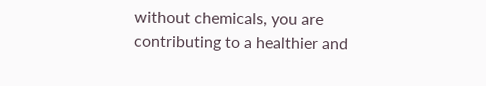without chemicals, you are contributing to a healthier and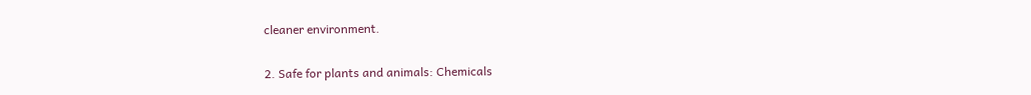cleaner environment.

2. Safe for plants and animals: Chemicals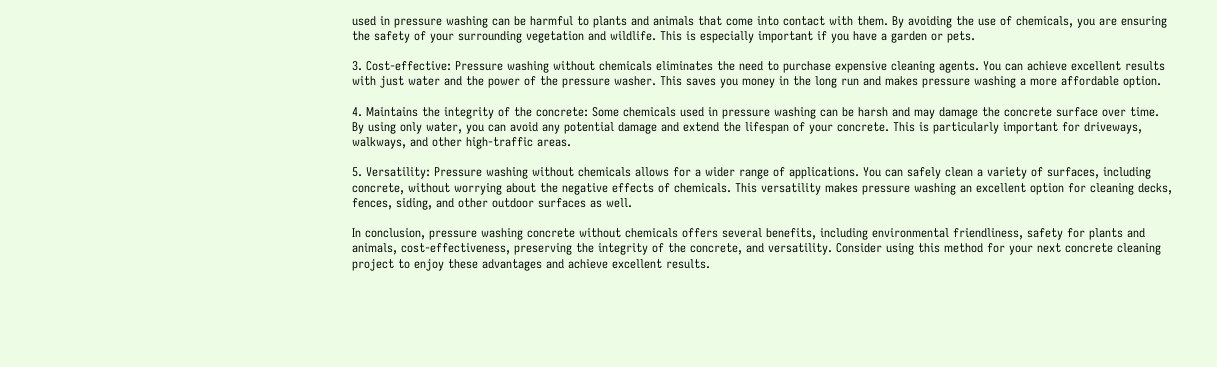used in pressure washing can be harmful to plants and animals that come into contact with them. By avoiding the use of chemicals, you are ensuring the safety of your surrounding vegetation and wildlife. This is especially important if you have a garden or pets.

3. Cost-effective: Pressure washing without chemicals eliminates the need to purchase expensive cleaning agents. You can achieve excellent results with just water and the power of the pressure washer. This saves you money in the long run and makes pressure washing a more affordable option.

4. Maintains the integrity of the concrete: Some chemicals used in pressure washing can be harsh and may damage the concrete surface over time. By using only water, you can avoid any potential damage and extend the lifespan of your concrete. This is particularly important for driveways, walkways, and other high-traffic areas.

5. Versatility: Pressure washing without chemicals allows for a wider range of applications. You can safely clean a variety of surfaces, including concrete, without worrying about the negative effects of chemicals. This versatility makes pressure washing an excellent option for cleaning decks, fences, siding, and other outdoor surfaces as well.

In conclusion, pressure washing concrete without chemicals offers several benefits, including environmental friendliness, safety for plants and animals, cost-effectiveness, preserving the integrity of the concrete, and versatility. Consider using this method for your next concrete cleaning project to enjoy these advantages and achieve excellent results.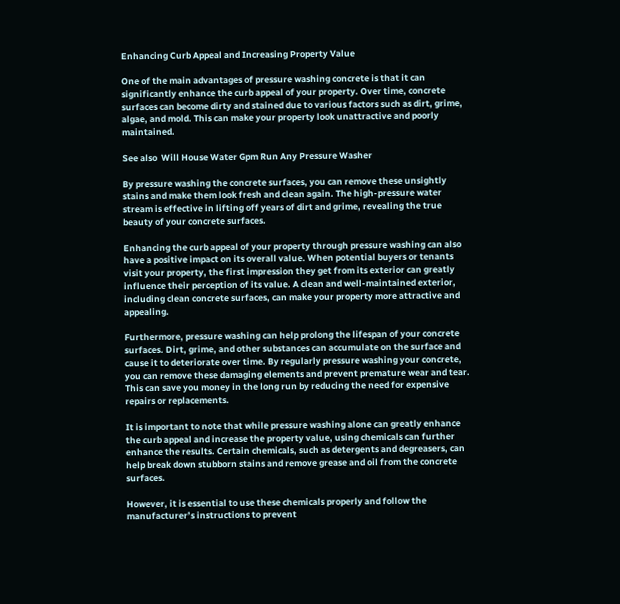Enhancing Curb Appeal and Increasing Property Value

One of the main advantages of pressure washing concrete is that it can significantly enhance the curb appeal of your property. Over time, concrete surfaces can become dirty and stained due to various factors such as dirt, grime, algae, and mold. This can make your property look unattractive and poorly maintained.

See also  Will House Water Gpm Run Any Pressure Washer

By pressure washing the concrete surfaces, you can remove these unsightly stains and make them look fresh and clean again. The high-pressure water stream is effective in lifting off years of dirt and grime, revealing the true beauty of your concrete surfaces.

Enhancing the curb appeal of your property through pressure washing can also have a positive impact on its overall value. When potential buyers or tenants visit your property, the first impression they get from its exterior can greatly influence their perception of its value. A clean and well-maintained exterior, including clean concrete surfaces, can make your property more attractive and appealing.

Furthermore, pressure washing can help prolong the lifespan of your concrete surfaces. Dirt, grime, and other substances can accumulate on the surface and cause it to deteriorate over time. By regularly pressure washing your concrete, you can remove these damaging elements and prevent premature wear and tear. This can save you money in the long run by reducing the need for expensive repairs or replacements.

It is important to note that while pressure washing alone can greatly enhance the curb appeal and increase the property value, using chemicals can further enhance the results. Certain chemicals, such as detergents and degreasers, can help break down stubborn stains and remove grease and oil from the concrete surfaces.

However, it is essential to use these chemicals properly and follow the manufacturer’s instructions to prevent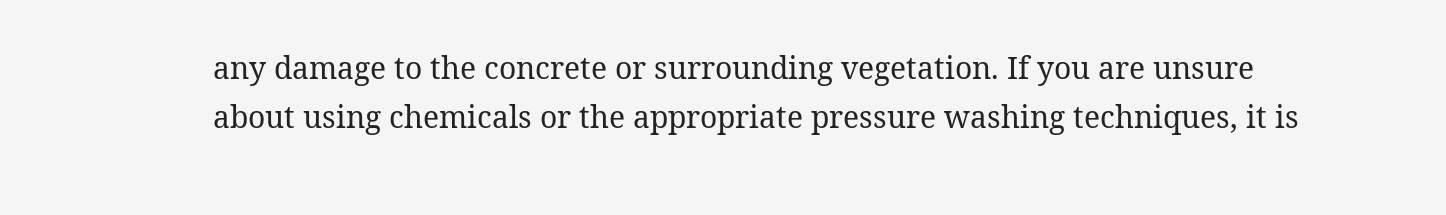any damage to the concrete or surrounding vegetation. If you are unsure about using chemicals or the appropriate pressure washing techniques, it is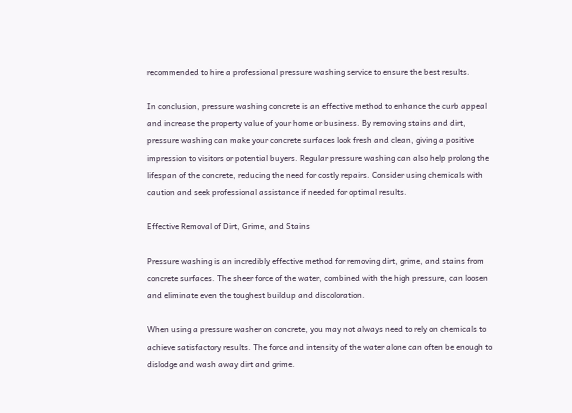recommended to hire a professional pressure washing service to ensure the best results.

In conclusion, pressure washing concrete is an effective method to enhance the curb appeal and increase the property value of your home or business. By removing stains and dirt, pressure washing can make your concrete surfaces look fresh and clean, giving a positive impression to visitors or potential buyers. Regular pressure washing can also help prolong the lifespan of the concrete, reducing the need for costly repairs. Consider using chemicals with caution and seek professional assistance if needed for optimal results.

Effective Removal of Dirt, Grime, and Stains

Pressure washing is an incredibly effective method for removing dirt, grime, and stains from concrete surfaces. The sheer force of the water, combined with the high pressure, can loosen and eliminate even the toughest buildup and discoloration.

When using a pressure washer on concrete, you may not always need to rely on chemicals to achieve satisfactory results. The force and intensity of the water alone can often be enough to dislodge and wash away dirt and grime.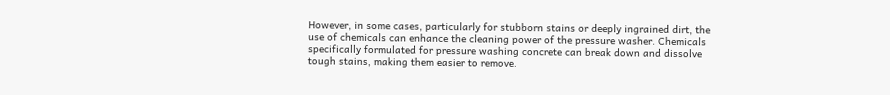However, in some cases, particularly for stubborn stains or deeply ingrained dirt, the use of chemicals can enhance the cleaning power of the pressure washer. Chemicals specifically formulated for pressure washing concrete can break down and dissolve tough stains, making them easier to remove.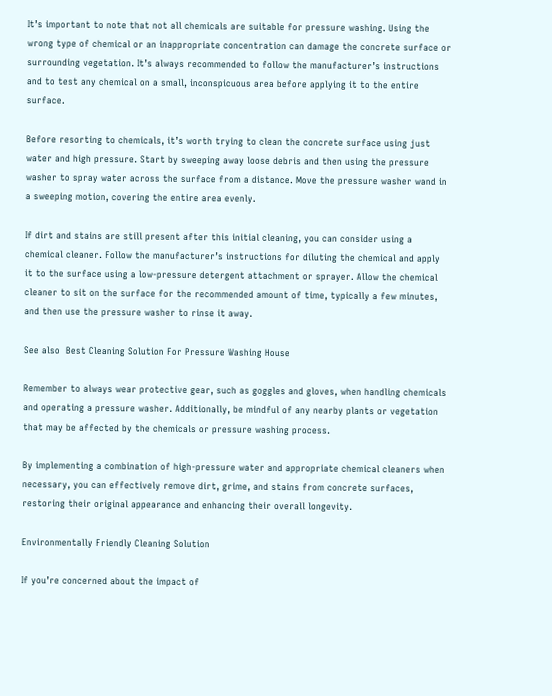It’s important to note that not all chemicals are suitable for pressure washing. Using the wrong type of chemical or an inappropriate concentration can damage the concrete surface or surrounding vegetation. It’s always recommended to follow the manufacturer’s instructions and to test any chemical on a small, inconspicuous area before applying it to the entire surface.

Before resorting to chemicals, it’s worth trying to clean the concrete surface using just water and high pressure. Start by sweeping away loose debris and then using the pressure washer to spray water across the surface from a distance. Move the pressure washer wand in a sweeping motion, covering the entire area evenly.

If dirt and stains are still present after this initial cleaning, you can consider using a chemical cleaner. Follow the manufacturer’s instructions for diluting the chemical and apply it to the surface using a low-pressure detergent attachment or sprayer. Allow the chemical cleaner to sit on the surface for the recommended amount of time, typically a few minutes, and then use the pressure washer to rinse it away.

See also  Best Cleaning Solution For Pressure Washing House

Remember to always wear protective gear, such as goggles and gloves, when handling chemicals and operating a pressure washer. Additionally, be mindful of any nearby plants or vegetation that may be affected by the chemicals or pressure washing process.

By implementing a combination of high-pressure water and appropriate chemical cleaners when necessary, you can effectively remove dirt, grime, and stains from concrete surfaces, restoring their original appearance and enhancing their overall longevity.

Environmentally Friendly Cleaning Solution

If you’re concerned about the impact of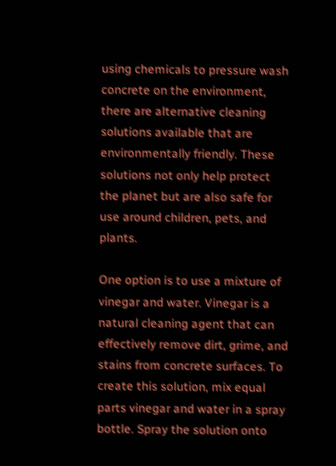using chemicals to pressure wash concrete on the environment, there are alternative cleaning solutions available that are environmentally friendly. These solutions not only help protect the planet but are also safe for use around children, pets, and plants.

One option is to use a mixture of vinegar and water. Vinegar is a natural cleaning agent that can effectively remove dirt, grime, and stains from concrete surfaces. To create this solution, mix equal parts vinegar and water in a spray bottle. Spray the solution onto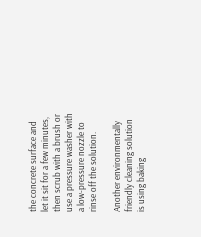the concrete surface and let it sit for a few minutes, then scrub with a brush or use a pressure washer with a low-pressure nozzle to rinse off the solution.

Another environmentally friendly cleaning solution is using baking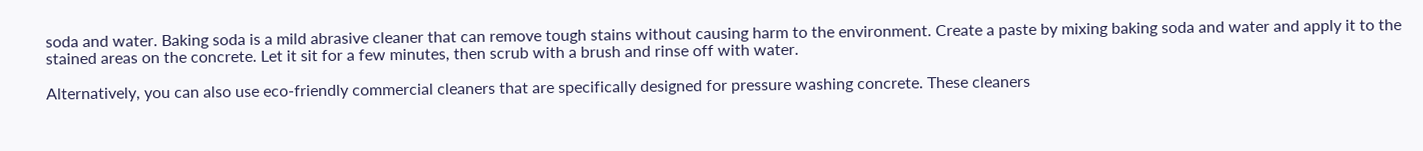soda and water. Baking soda is a mild abrasive cleaner that can remove tough stains without causing harm to the environment. Create a paste by mixing baking soda and water and apply it to the stained areas on the concrete. Let it sit for a few minutes, then scrub with a brush and rinse off with water.

Alternatively, you can also use eco-friendly commercial cleaners that are specifically designed for pressure washing concrete. These cleaners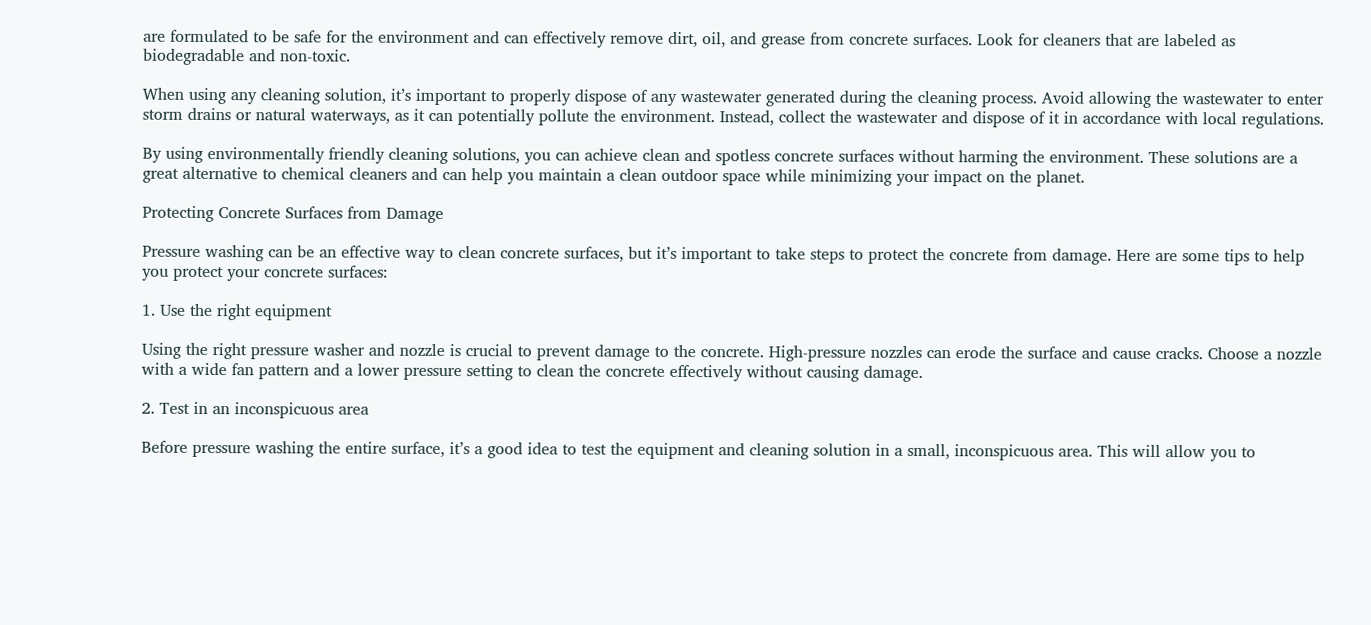are formulated to be safe for the environment and can effectively remove dirt, oil, and grease from concrete surfaces. Look for cleaners that are labeled as biodegradable and non-toxic.

When using any cleaning solution, it’s important to properly dispose of any wastewater generated during the cleaning process. Avoid allowing the wastewater to enter storm drains or natural waterways, as it can potentially pollute the environment. Instead, collect the wastewater and dispose of it in accordance with local regulations.

By using environmentally friendly cleaning solutions, you can achieve clean and spotless concrete surfaces without harming the environment. These solutions are a great alternative to chemical cleaners and can help you maintain a clean outdoor space while minimizing your impact on the planet.

Protecting Concrete Surfaces from Damage

Pressure washing can be an effective way to clean concrete surfaces, but it’s important to take steps to protect the concrete from damage. Here are some tips to help you protect your concrete surfaces:

1. Use the right equipment

Using the right pressure washer and nozzle is crucial to prevent damage to the concrete. High-pressure nozzles can erode the surface and cause cracks. Choose a nozzle with a wide fan pattern and a lower pressure setting to clean the concrete effectively without causing damage.

2. Test in an inconspicuous area

Before pressure washing the entire surface, it’s a good idea to test the equipment and cleaning solution in a small, inconspicuous area. This will allow you to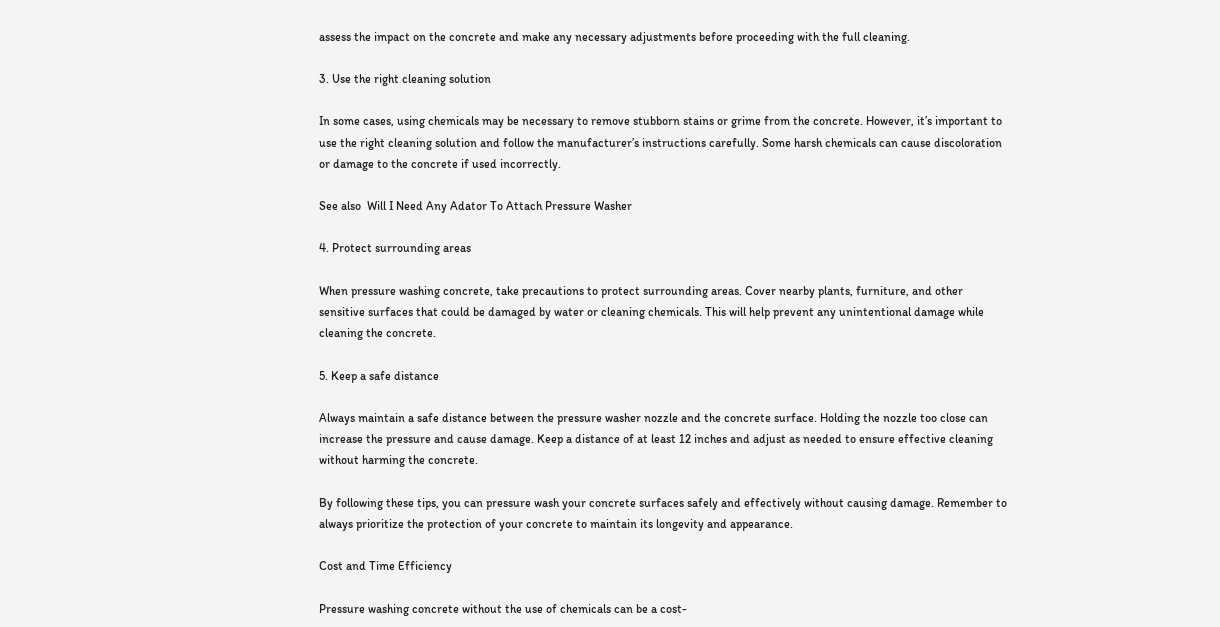assess the impact on the concrete and make any necessary adjustments before proceeding with the full cleaning.

3. Use the right cleaning solution

In some cases, using chemicals may be necessary to remove stubborn stains or grime from the concrete. However, it’s important to use the right cleaning solution and follow the manufacturer’s instructions carefully. Some harsh chemicals can cause discoloration or damage to the concrete if used incorrectly.

See also  Will I Need Any Adator To Attach Pressure Washer

4. Protect surrounding areas

When pressure washing concrete, take precautions to protect surrounding areas. Cover nearby plants, furniture, and other sensitive surfaces that could be damaged by water or cleaning chemicals. This will help prevent any unintentional damage while cleaning the concrete.

5. Keep a safe distance

Always maintain a safe distance between the pressure washer nozzle and the concrete surface. Holding the nozzle too close can increase the pressure and cause damage. Keep a distance of at least 12 inches and adjust as needed to ensure effective cleaning without harming the concrete.

By following these tips, you can pressure wash your concrete surfaces safely and effectively without causing damage. Remember to always prioritize the protection of your concrete to maintain its longevity and appearance.

Cost and Time Efficiency

Pressure washing concrete without the use of chemicals can be a cost-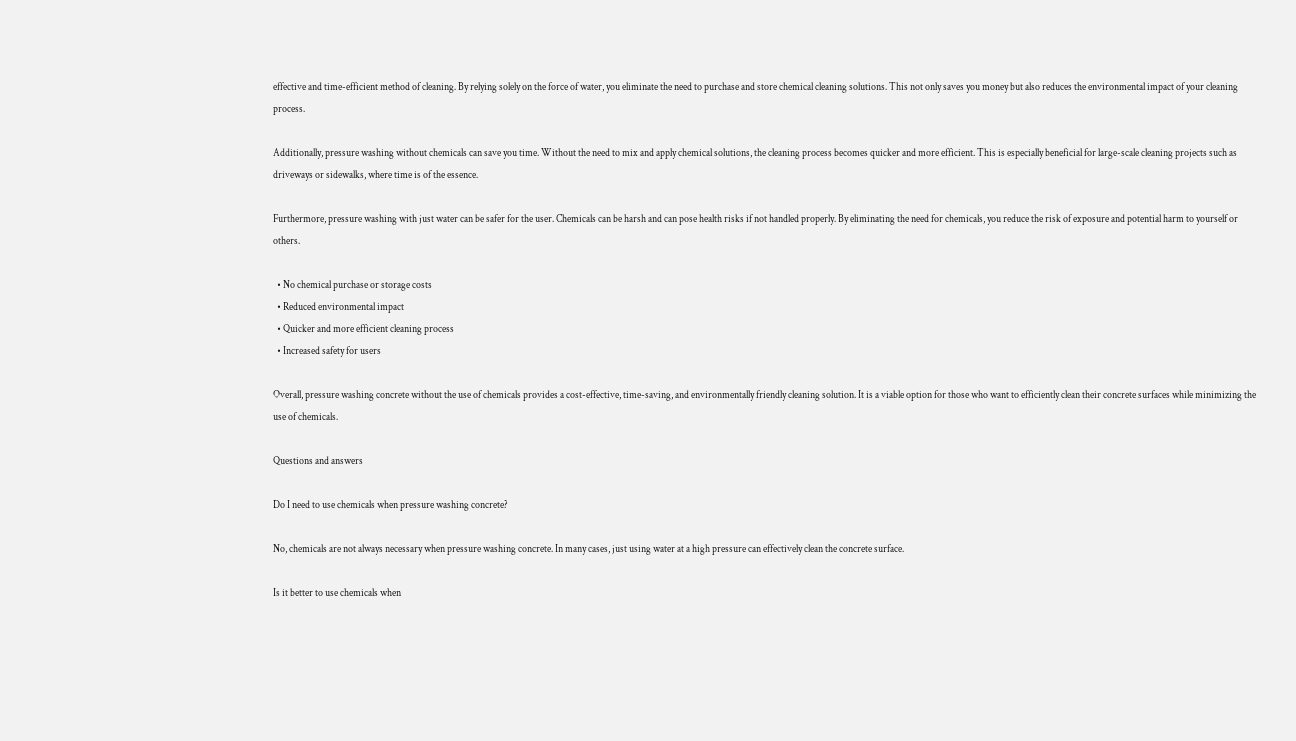effective and time-efficient method of cleaning. By relying solely on the force of water, you eliminate the need to purchase and store chemical cleaning solutions. This not only saves you money but also reduces the environmental impact of your cleaning process.

Additionally, pressure washing without chemicals can save you time. Without the need to mix and apply chemical solutions, the cleaning process becomes quicker and more efficient. This is especially beneficial for large-scale cleaning projects such as driveways or sidewalks, where time is of the essence.

Furthermore, pressure washing with just water can be safer for the user. Chemicals can be harsh and can pose health risks if not handled properly. By eliminating the need for chemicals, you reduce the risk of exposure and potential harm to yourself or others.

  • No chemical purchase or storage costs
  • Reduced environmental impact
  • Quicker and more efficient cleaning process
  • Increased safety for users

Overall, pressure washing concrete without the use of chemicals provides a cost-effective, time-saving, and environmentally friendly cleaning solution. It is a viable option for those who want to efficiently clean their concrete surfaces while minimizing the use of chemicals.

Questions and answers

Do I need to use chemicals when pressure washing concrete?

No, chemicals are not always necessary when pressure washing concrete. In many cases, just using water at a high pressure can effectively clean the concrete surface.

Is it better to use chemicals when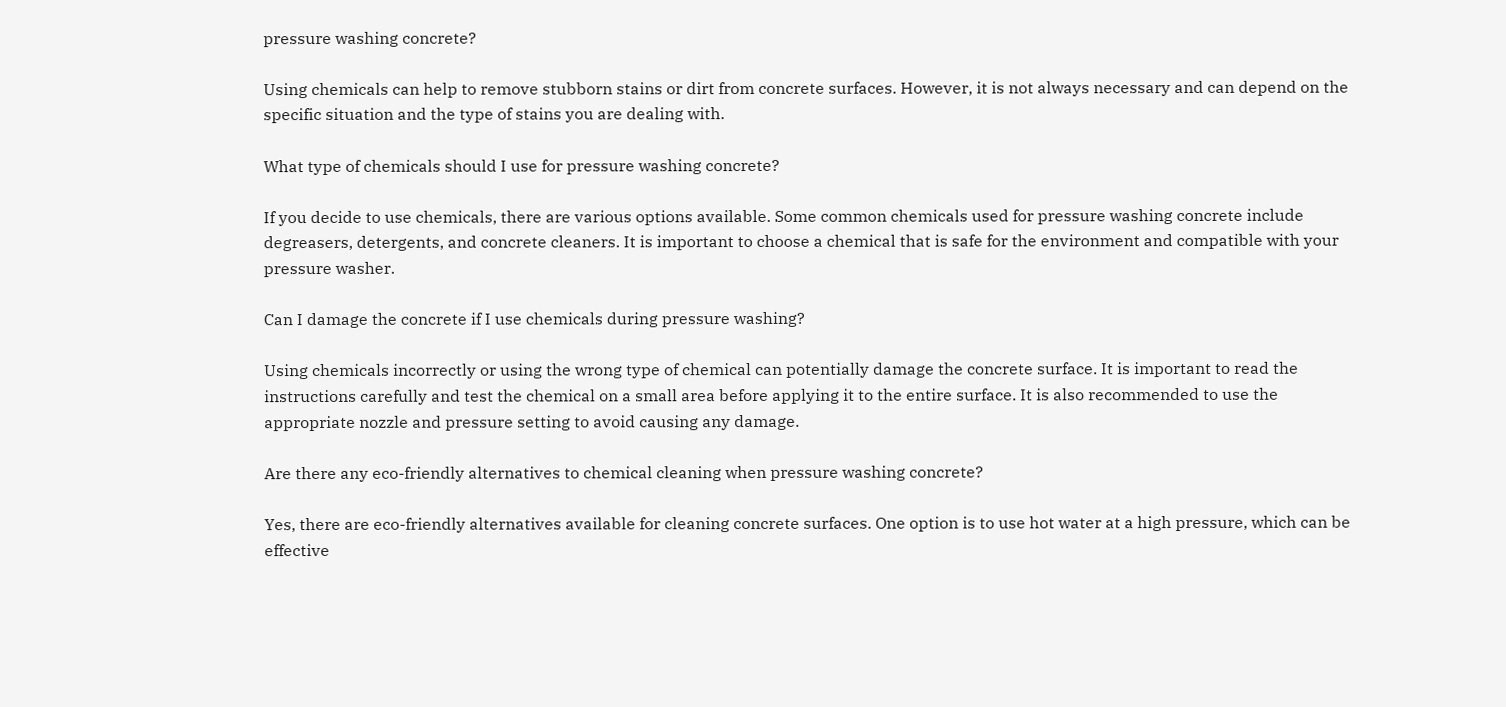pressure washing concrete?

Using chemicals can help to remove stubborn stains or dirt from concrete surfaces. However, it is not always necessary and can depend on the specific situation and the type of stains you are dealing with.

What type of chemicals should I use for pressure washing concrete?

If you decide to use chemicals, there are various options available. Some common chemicals used for pressure washing concrete include degreasers, detergents, and concrete cleaners. It is important to choose a chemical that is safe for the environment and compatible with your pressure washer.

Can I damage the concrete if I use chemicals during pressure washing?

Using chemicals incorrectly or using the wrong type of chemical can potentially damage the concrete surface. It is important to read the instructions carefully and test the chemical on a small area before applying it to the entire surface. It is also recommended to use the appropriate nozzle and pressure setting to avoid causing any damage.

Are there any eco-friendly alternatives to chemical cleaning when pressure washing concrete?

Yes, there are eco-friendly alternatives available for cleaning concrete surfaces. One option is to use hot water at a high pressure, which can be effective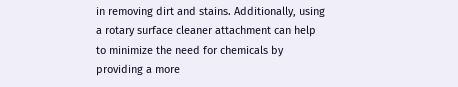in removing dirt and stains. Additionally, using a rotary surface cleaner attachment can help to minimize the need for chemicals by providing a more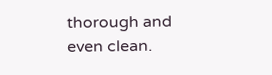thorough and even clean.